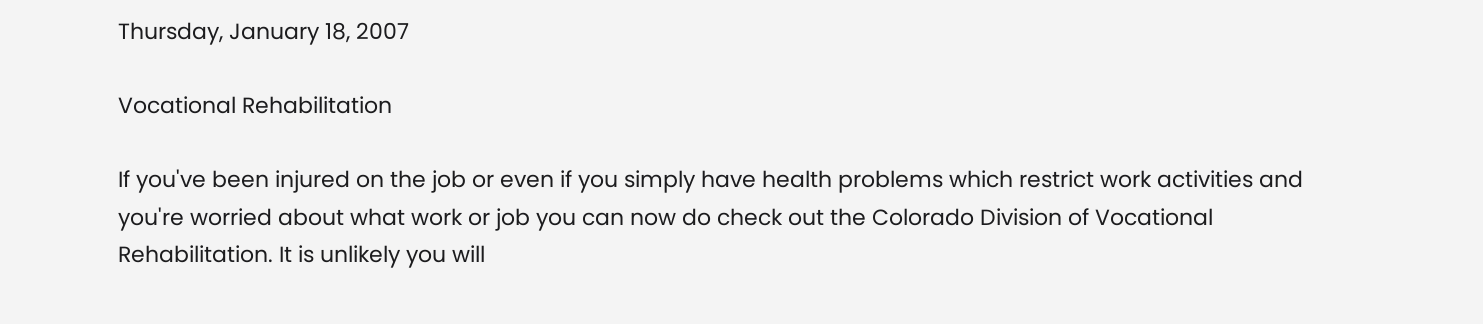Thursday, January 18, 2007

Vocational Rehabilitation

If you've been injured on the job or even if you simply have health problems which restrict work activities and you're worried about what work or job you can now do check out the Colorado Division of Vocational Rehabilitation. It is unlikely you will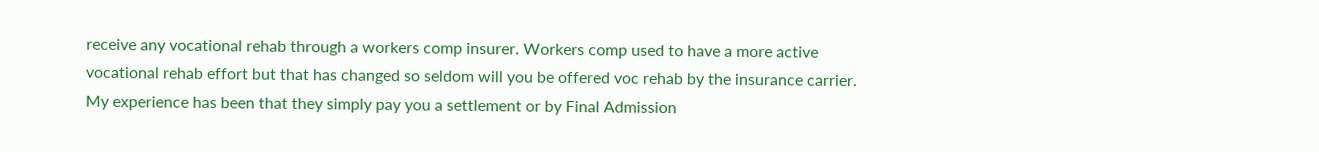receive any vocational rehab through a workers comp insurer. Workers comp used to have a more active vocational rehab effort but that has changed so seldom will you be offered voc rehab by the insurance carrier. My experience has been that they simply pay you a settlement or by Final Admission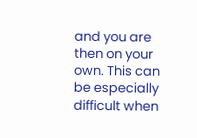and you are then on your own. This can be especially difficult when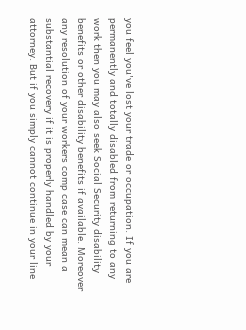you feel you've lost your trade or occupation. If you are permanently and totally disabled from returning to any work then you may also seek Social Security disability benefits or other disability benefits if available. Moreover any resolution of your workers comp case can mean a substantial recovery if it is properly handled by your attorney. But if you simply cannot continue in your line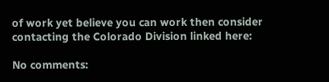of work yet believe you can work then consider contacting the Colorado Division linked here:

No comments: